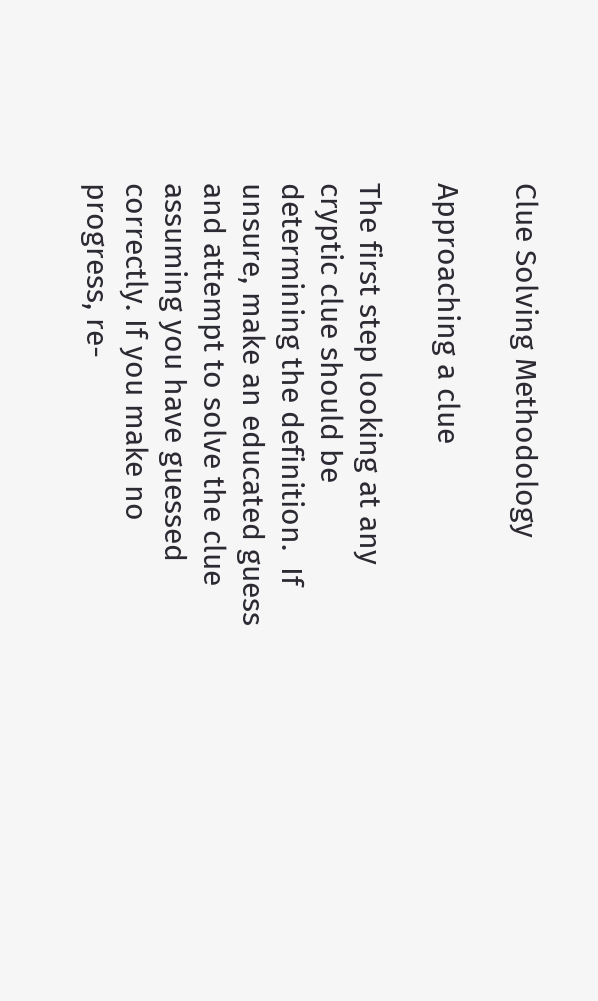Clue Solving Methodology

Approaching a clue

The first step looking at any cryptic clue should be determining the definition.  If unsure, make an educated guess and attempt to solve the clue assuming you have guessed correctly. If you make no progress, re-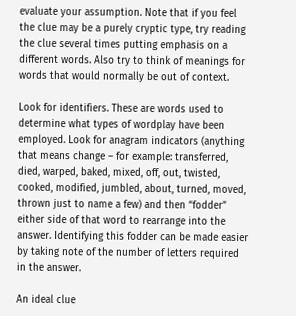evaluate your assumption. Note that if you feel the clue may be a purely cryptic type, try reading the clue several times putting emphasis on a different words. Also try to think of meanings for words that would normally be out of context.

Look for identifiers. These are words used to determine what types of wordplay have been employed. Look for anagram indicators (anything that means change – for example: transferred, died, warped, baked, mixed, off, out, twisted, cooked, modified, jumbled, about, turned, moved, thrown just to name a few) and then “fodder” either side of that word to rearrange into the answer. Identifying this fodder can be made easier by taking note of the number of letters required in the answer.

An ideal clue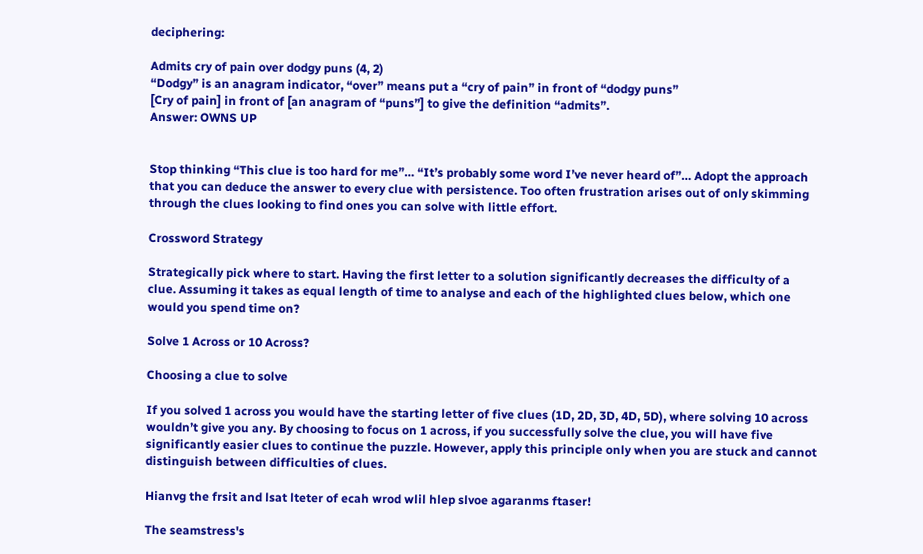deciphering:

Admits cry of pain over dodgy puns (4, 2)
“Dodgy” is an anagram indicator, “over” means put a “cry of pain” in front of “dodgy puns”
[Cry of pain] in front of [an anagram of “puns”] to give the definition “admits”.
Answer: OWNS UP


Stop thinking “This clue is too hard for me”… “It’s probably some word I’ve never heard of”… Adopt the approach that you can deduce the answer to every clue with persistence. Too often frustration arises out of only skimming through the clues looking to find ones you can solve with little effort.

Crossword Strategy

Strategically pick where to start. Having the first letter to a solution significantly decreases the difficulty of a clue. Assuming it takes as equal length of time to analyse and each of the highlighted clues below, which one would you spend time on?

Solve 1 Across or 10 Across?

Choosing a clue to solve

If you solved 1 across you would have the starting letter of five clues (1D, 2D, 3D, 4D, 5D), where solving 10 across wouldn’t give you any. By choosing to focus on 1 across, if you successfully solve the clue, you will have five significantly easier clues to continue the puzzle. However, apply this principle only when you are stuck and cannot distinguish between difficulties of clues.

Hianvg the frsit and lsat lteter of ecah wrod wlil hlep slvoe agaranms ftaser!

The seamstress's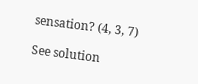sensation? (4, 3, 7)

See solution